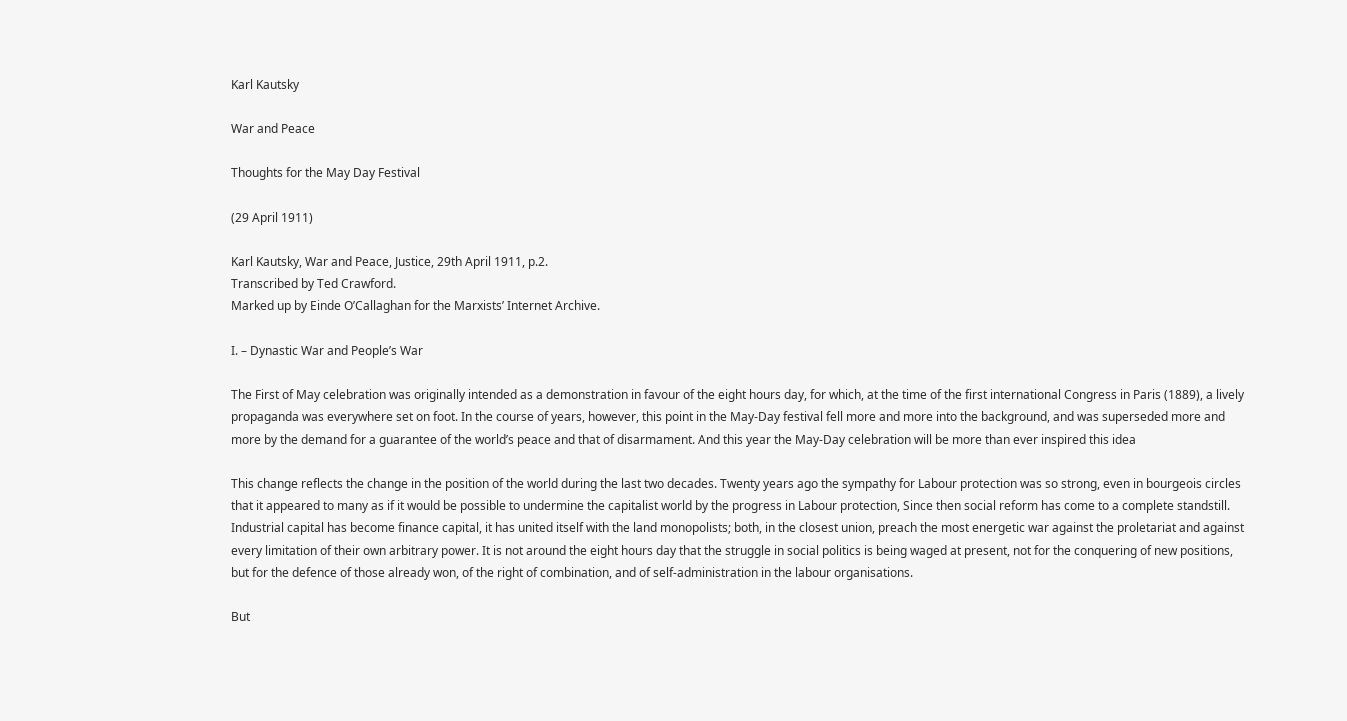Karl Kautsky

War and Peace

Thoughts for the May Day Festival

(29 April 1911)

Karl Kautsky, War and Peace, Justice, 29th April 1911, p.2.
Transcribed by Ted Crawford.
Marked up by Einde O’Callaghan for the Marxists’ Internet Archive.

I. – Dynastic War and People’s War

The First of May celebration was originally intended as a demonstration in favour of the eight hours day, for which, at the time of the first international Congress in Paris (1889), a lively propaganda was everywhere set on foot. In the course of years, however, this point in the May-Day festival fell more and more into the background, and was superseded more and more by the demand for a guarantee of the world’s peace and that of disarmament. And this year the May-Day celebration will be more than ever inspired this idea

This change reflects the change in the position of the world during the last two decades. Twenty years ago the sympathy for Labour protection was so strong, even in bourgeois circles that it appeared to many as if it would be possible to undermine the capitalist world by the progress in Labour protection, Since then social reform has come to a complete standstill. Industrial capital has become finance capital, it has united itself with the land monopolists; both, in the closest union, preach the most energetic war against the proletariat and against every limitation of their own arbitrary power. It is not around the eight hours day that the struggle in social politics is being waged at present, not for the conquering of new positions, but for the defence of those already won, of the right of combination, and of self-administration in the labour organisations.

But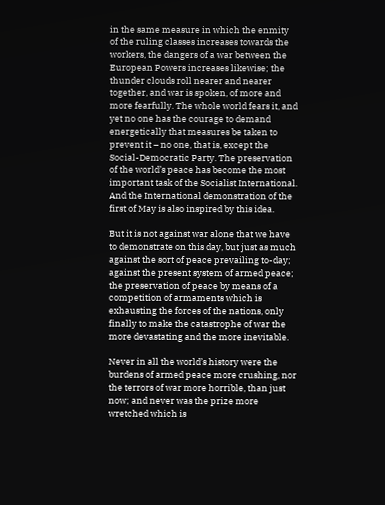in the same measure in which the enmity of the ruling classes increases towards the workers, the dangers of a war between the European Powers increases likewise; the thunder clouds roll nearer and nearer together, and war is spoken, of more and more fearfully. The whole world fears it, and yet no one has the courage to demand energetically that measures be taken to prevent it – no one, that is, except the Social-Democratic Party. The preservation of the world’s peace has become the most important task of the Socialist International. And the International demonstration of the first of May is also inspired by this idea.

But it is not against war alone that we have to demonstrate on this day, but just as much against the sort of peace prevailing to-day; against the present system of armed peace; the preservation of peace by means of a competition of armaments which is exhausting the forces of the nations, only finally to make the catastrophe of war the more devastating and the more inevitable.

Never in all the world’s history were the burdens of armed peace more crushing, nor the terrors of war more horrible, than just now; and never was the prize more wretched which is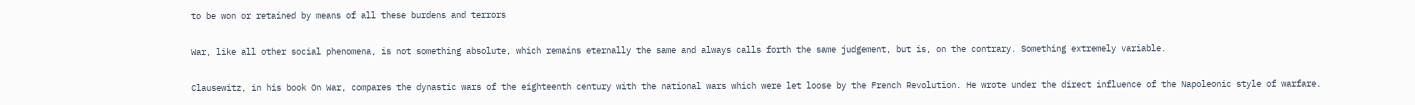to be won or retained by means of all these burdens and terrors

War, like all other social phenomena, is not something absolute, which remains eternally the same and always calls forth the same judgement, but is, on the contrary. Something extremely variable.

Clausewitz, in his book On War, compares the dynastic wars of the eighteenth century with the national wars which were let loose by the French Revolution. He wrote under the direct influence of the Napoleonic style of warfare.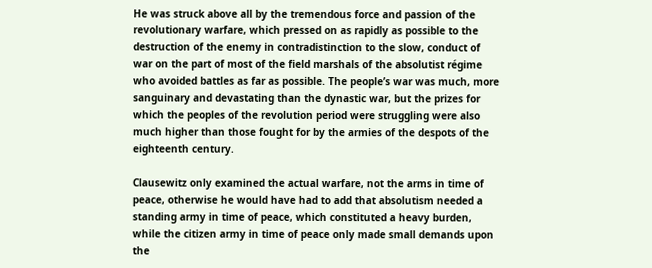He was struck above all by the tremendous force and passion of the revolutionary warfare, which pressed on as rapidly as possible to the destruction of the enemy in contradistinction to the slow, conduct of war on the part of most of the field marshals of the absolutist régime who avoided battles as far as possible. The people’s war was much, more sanguinary and devastating than the dynastic war, but the prizes for which the peoples of the revolution period were struggling were also much higher than those fought for by the armies of the despots of the eighteenth century.

Clausewitz only examined the actual warfare, not the arms in time of peace, otherwise he would have had to add that absolutism needed a standing army in time of peace, which constituted a heavy burden, while the citizen army in time of peace only made small demands upon the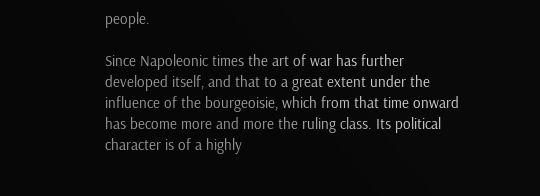people.

Since Napoleonic times the art of war has further developed itself, and that to a great extent under the influence of the bourgeoisie, which from that time onward has become more and more the ruling class. Its political character is of a highly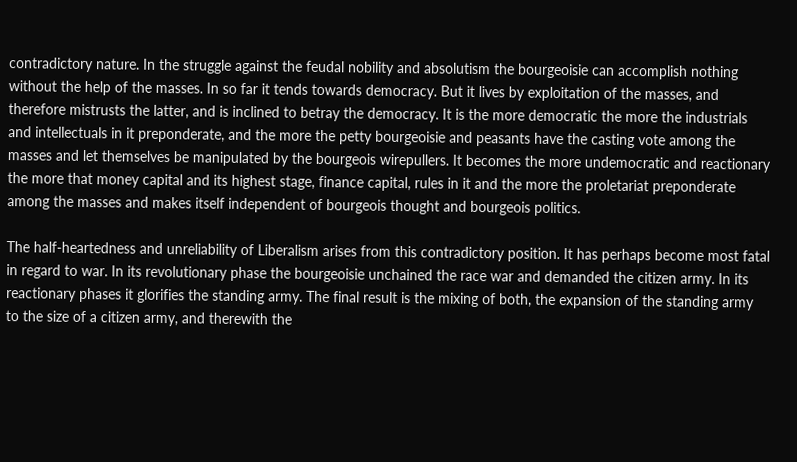contradictory nature. In the struggle against the feudal nobility and absolutism the bourgeoisie can accomplish nothing without the help of the masses. In so far it tends towards democracy. But it lives by exploitation of the masses, and therefore mistrusts the latter, and is inclined to betray the democracy. It is the more democratic the more the industrials and intellectuals in it preponderate, and the more the petty bourgeoisie and peasants have the casting vote among the masses and let themselves be manipulated by the bourgeois wirepullers. It becomes the more undemocratic and reactionary the more that money capital and its highest stage, finance capital, rules in it and the more the proletariat preponderate among the masses and makes itself independent of bourgeois thought and bourgeois politics.

The half-heartedness and unreliability of Liberalism arises from this contradictory position. It has perhaps become most fatal in regard to war. In its revolutionary phase the bourgeoisie unchained the race war and demanded the citizen army. In its reactionary phases it glorifies the standing army. The final result is the mixing of both, the expansion of the standing army to the size of a citizen army, and therewith the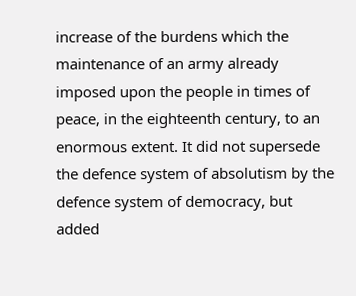increase of the burdens which the maintenance of an army already imposed upon the people in times of peace, in the eighteenth century, to an enormous extent. It did not supersede the defence system of absolutism by the defence system of democracy, but added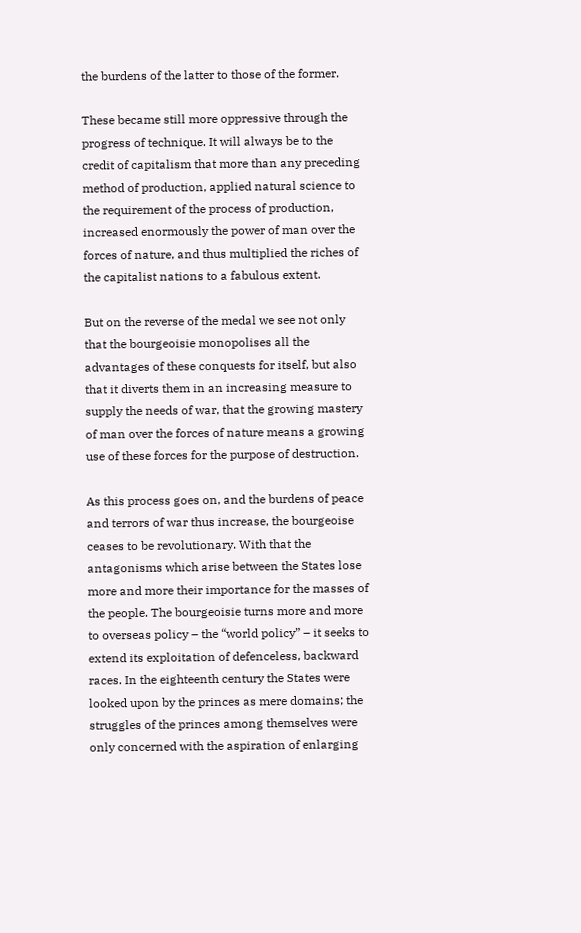the burdens of the latter to those of the former.

These became still more oppressive through the progress of technique. It will always be to the credit of capitalism that more than any preceding method of production, applied natural science to the requirement of the process of production, increased enormously the power of man over the forces of nature, and thus multiplied the riches of the capitalist nations to a fabulous extent.

But on the reverse of the medal we see not only that the bourgeoisie monopolises all the advantages of these conquests for itself, but also that it diverts them in an increasing measure to supply the needs of war, that the growing mastery of man over the forces of nature means a growing use of these forces for the purpose of destruction.

As this process goes on, and the burdens of peace and terrors of war thus increase, the bourgeoise ceases to be revolutionary. With that the antagonisms which arise between the States lose more and more their importance for the masses of the people. The bourgeoisie turns more and more to overseas policy – the “world policy” – it seeks to extend its exploitation of defenceless, backward races. In the eighteenth century the States were looked upon by the princes as mere domains; the struggles of the princes among themselves were only concerned with the aspiration of enlarging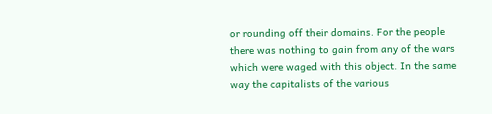or rounding off their domains. For the people there was nothing to gain from any of the wars which were waged with this object. In the same way the capitalists of the various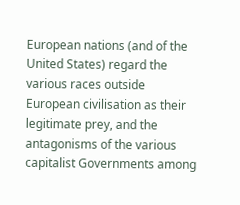European nations (and of the United States) regard the various races outside European civilisation as their legitimate prey, and the antagonisms of the various capitalist Governments among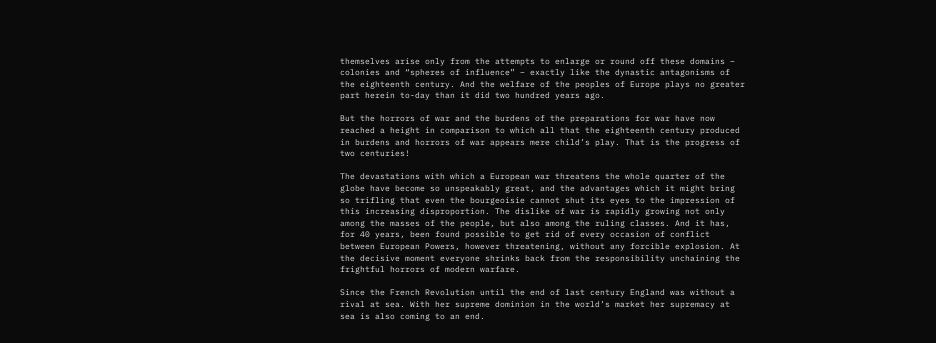themselves arise only from the attempts to enlarge or round off these domains – colonies and “spheres of influence” – exactly like the dynastic antagonisms of the eighteenth century. And the welfare of the peoples of Europe plays no greater part herein to-day than it did two hundred years ago.

But the horrors of war and the burdens of the preparations for war have now reached a height in comparison to which all that the eighteenth century produced in burdens and horrors of war appears mere child’s play. That is the progress of two centuries!

The devastations with which a European war threatens the whole quarter of the globe have become so unspeakably great, and the advantages which it might bring so trifling that even the bourgeoisie cannot shut its eyes to the impression of this increasing disproportion. The dislike of war is rapidly growing not only among the masses of the people, but also among the ruling classes. And it has, for 40 years, been found possible to get rid of every occasion of conflict between European Powers, however threatening, without any forcible explosion. At the decisive moment everyone shrinks back from the responsibility unchaining the frightful horrors of modern warfare.

Since the French Revolution until the end of last century England was without a rival at sea. With her supreme dominion in the world’s market her supremacy at sea is also coming to an end.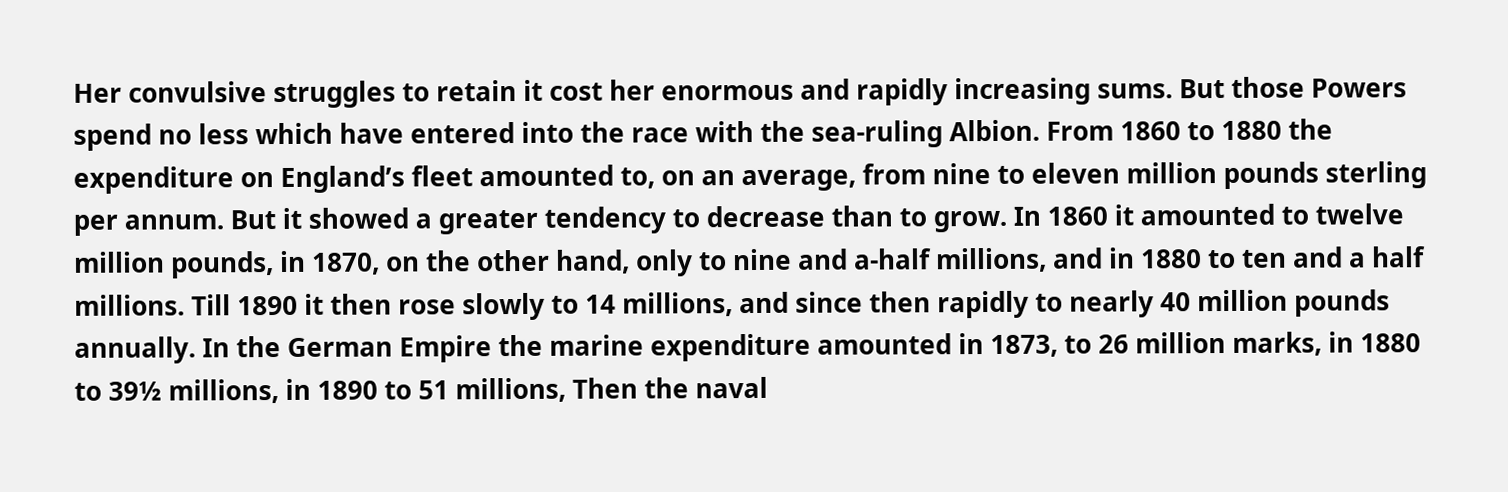Her convulsive struggles to retain it cost her enormous and rapidly increasing sums. But those Powers spend no less which have entered into the race with the sea-ruling Albion. From 1860 to 1880 the expenditure on England’s fleet amounted to, on an average, from nine to eleven million pounds sterling per annum. But it showed a greater tendency to decrease than to grow. In 1860 it amounted to twelve million pounds, in 1870, on the other hand, only to nine and a-half millions, and in 1880 to ten and a half millions. Till 1890 it then rose slowly to 14 millions, and since then rapidly to nearly 40 million pounds annually. In the German Empire the marine expenditure amounted in 1873, to 26 million marks, in 1880 to 39½ millions, in 1890 to 51 millions, Then the naval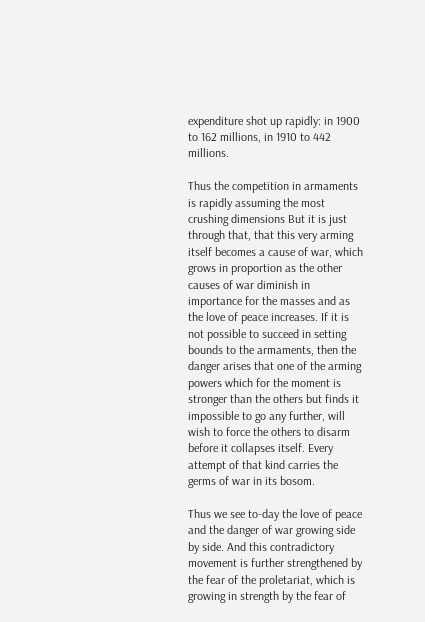expenditure shot up rapidly: in 1900 to 162 millions, in 1910 to 442 millions.

Thus the competition in armaments is rapidly assuming the most crushing dimensions But it is just through that, that this very arming itself becomes a cause of war, which grows in proportion as the other causes of war diminish in importance for the masses and as the love of peace increases. If it is not possible to succeed in setting bounds to the armaments, then the danger arises that one of the arming powers which for the moment is stronger than the others but finds it impossible to go any further, will wish to force the others to disarm before it collapses itself. Every attempt of that kind carries the germs of war in its bosom.

Thus we see to-day the love of peace and the danger of war growing side by side. And this contradictory movement is further strengthened by the fear of the proletariat, which is growing in strength by the fear of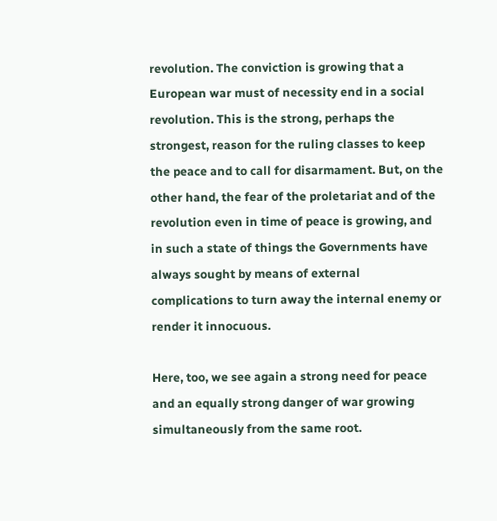revolution. The conviction is growing that a European war must of necessity end in a social revolution. This is the strong, perhaps the strongest, reason for the ruling classes to keep the peace and to call for disarmament. But, on the other hand, the fear of the proletariat and of the revolution even in time of peace is growing, and in such a state of things the Governments have always sought by means of external complications to turn away the internal enemy or render it innocuous.

Here, too, we see again a strong need for peace and an equally strong danger of war growing simultaneously from the same root.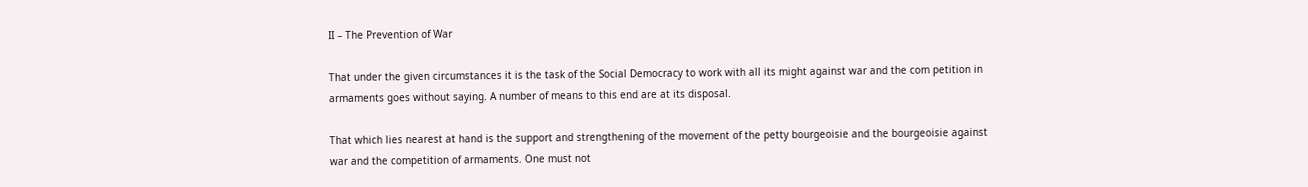II – The Prevention of War

That under the given circumstances it is the task of the Social Democracy to work with all its might against war and the com petition in armaments goes without saying. A number of means to this end are at its disposal.

That which lies nearest at hand is the support and strengthening of the movement of the petty bourgeoisie and the bourgeoisie against war and the competition of armaments. One must not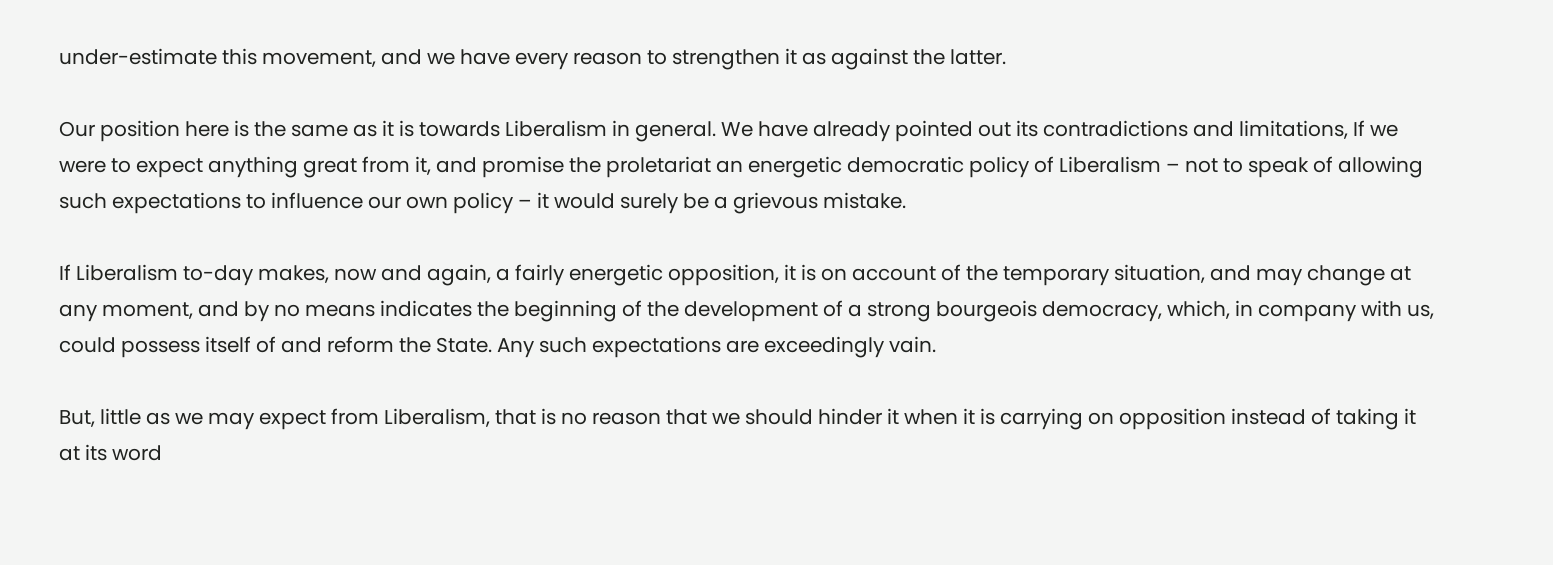under-estimate this movement, and we have every reason to strengthen it as against the latter.

Our position here is the same as it is towards Liberalism in general. We have already pointed out its contradictions and limitations, If we were to expect anything great from it, and promise the proletariat an energetic democratic policy of Liberalism – not to speak of allowing such expectations to influence our own policy – it would surely be a grievous mistake.

If Liberalism to-day makes, now and again, a fairly energetic opposition, it is on account of the temporary situation, and may change at any moment, and by no means indicates the beginning of the development of a strong bourgeois democracy, which, in company with us, could possess itself of and reform the State. Any such expectations are exceedingly vain.

But, little as we may expect from Liberalism, that is no reason that we should hinder it when it is carrying on opposition instead of taking it at its word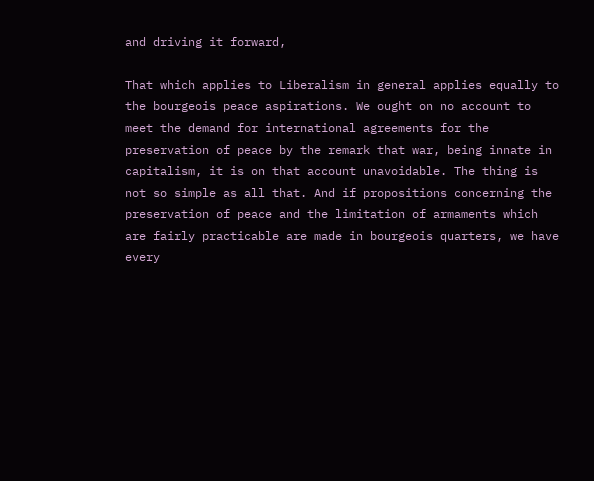and driving it forward,

That which applies to Liberalism in general applies equally to the bourgeois peace aspirations. We ought on no account to meet the demand for international agreements for the preservation of peace by the remark that war, being innate in capitalism, it is on that account unavoidable. The thing is not so simple as all that. And if propositions concerning the preservation of peace and the limitation of armaments which are fairly practicable are made in bourgeois quarters, we have every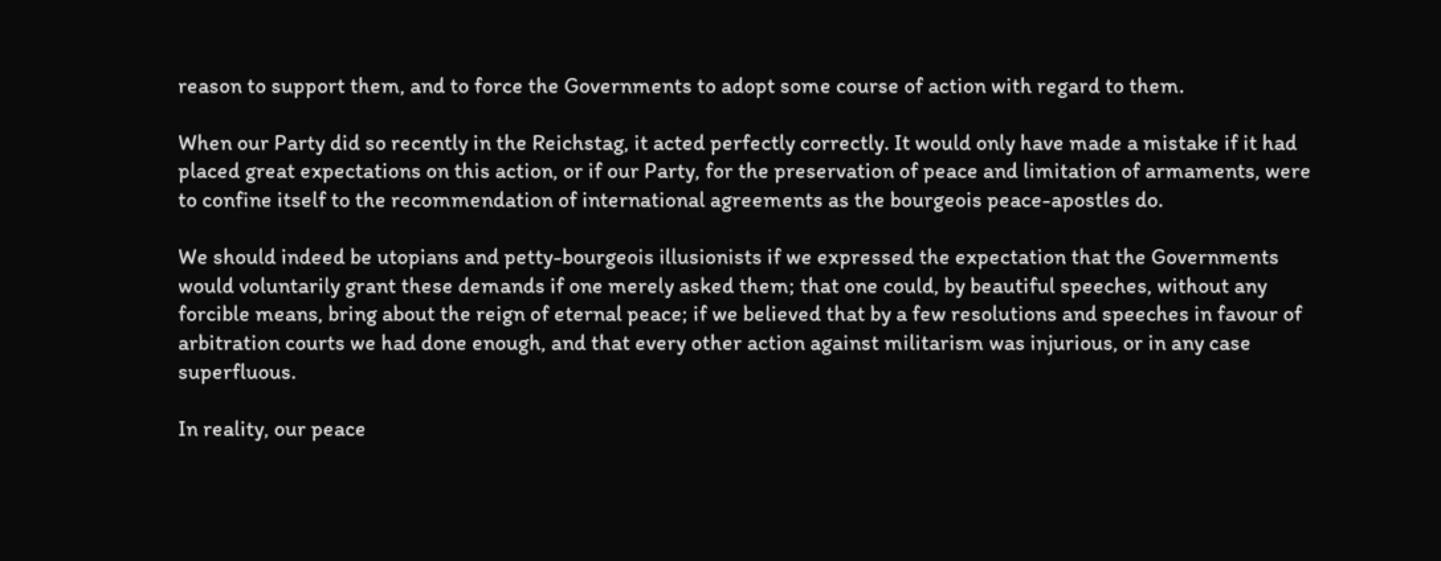reason to support them, and to force the Governments to adopt some course of action with regard to them.

When our Party did so recently in the Reichstag, it acted perfectly correctly. It would only have made a mistake if it had placed great expectations on this action, or if our Party, for the preservation of peace and limitation of armaments, were to confine itself to the recommendation of international agreements as the bourgeois peace-apostles do.

We should indeed be utopians and petty-bourgeois illusionists if we expressed the expectation that the Governments would voluntarily grant these demands if one merely asked them; that one could, by beautiful speeches, without any forcible means, bring about the reign of eternal peace; if we believed that by a few resolutions and speeches in favour of arbitration courts we had done enough, and that every other action against militarism was injurious, or in any case superfluous.

In reality, our peace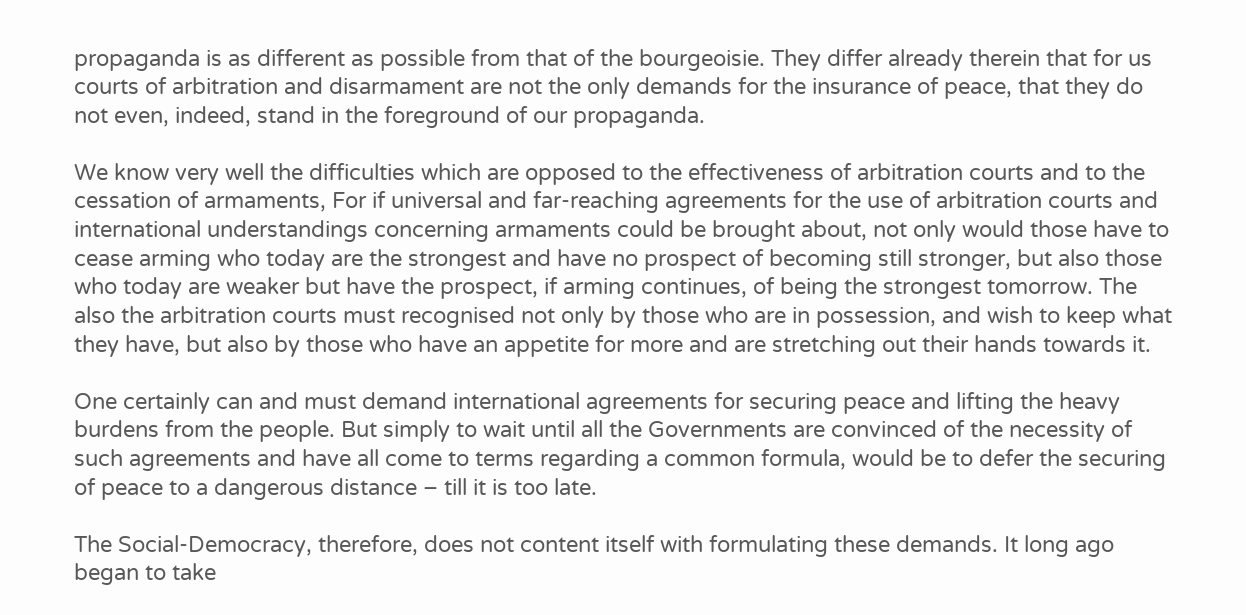propaganda is as different as possible from that of the bourgeoisie. They differ already therein that for us courts of arbitration and disarmament are not the only demands for the insurance of peace, that they do not even, indeed, stand in the foreground of our propaganda.

We know very well the difficulties which are opposed to the effectiveness of arbitration courts and to the cessation of armaments, For if universal and far-reaching agreements for the use of arbitration courts and international understandings concerning armaments could be brought about, not only would those have to cease arming who today are the strongest and have no prospect of becoming still stronger, but also those who today are weaker but have the prospect, if arming continues, of being the strongest tomorrow. The also the arbitration courts must recognised not only by those who are in possession, and wish to keep what they have, but also by those who have an appetite for more and are stretching out their hands towards it.

One certainly can and must demand international agreements for securing peace and lifting the heavy burdens from the people. But simply to wait until all the Governments are convinced of the necessity of such agreements and have all come to terms regarding a common formula, would be to defer the securing of peace to a dangerous distance – till it is too late.

The Social-Democracy, therefore, does not content itself with formulating these demands. It long ago began to take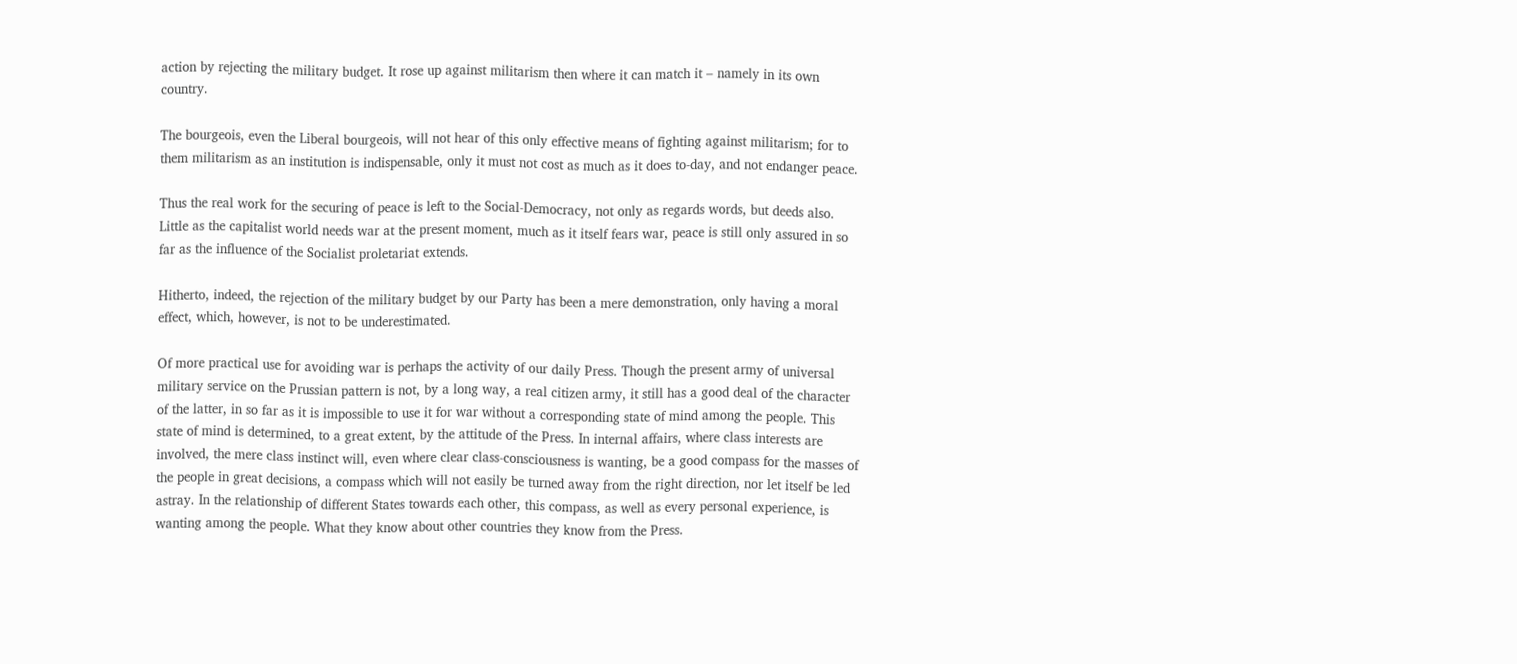action by rejecting the military budget. It rose up against militarism then where it can match it – namely in its own country.

The bourgeois, even the Liberal bourgeois, will not hear of this only effective means of fighting against militarism; for to them militarism as an institution is indispensable, only it must not cost as much as it does to-day, and not endanger peace.

Thus the real work for the securing of peace is left to the Social-Democracy, not only as regards words, but deeds also. Little as the capitalist world needs war at the present moment, much as it itself fears war, peace is still only assured in so far as the influence of the Socialist proletariat extends.

Hitherto, indeed, the rejection of the military budget by our Party has been a mere demonstration, only having a moral effect, which, however, is not to be underestimated.

Of more practical use for avoiding war is perhaps the activity of our daily Press. Though the present army of universal military service on the Prussian pattern is not, by a long way, a real citizen army, it still has a good deal of the character of the latter, in so far as it is impossible to use it for war without a corresponding state of mind among the people. This state of mind is determined, to a great extent, by the attitude of the Press. In internal affairs, where class interests are involved, the mere class instinct will, even where clear class-consciousness is wanting, be a good compass for the masses of the people in great decisions, a compass which will not easily be turned away from the right direction, nor let itself be led astray. In the relationship of different States towards each other, this compass, as well as every personal experience, is wanting among the people. What they know about other countries they know from the Press.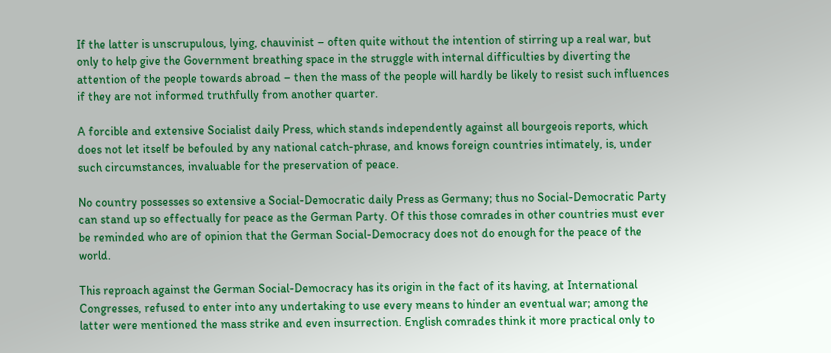If the latter is unscrupulous, lying, chauvinist – often quite without the intention of stirring up a real war, but only to help give the Government breathing space in the struggle with internal difficulties by diverting the attention of the people towards abroad – then the mass of the people will hardly be likely to resist such influences if they are not informed truthfully from another quarter.

A forcible and extensive Socialist daily Press, which stands independently against all bourgeois reports, which does not let itself be befouled by any national catch-phrase, and knows foreign countries intimately, is, under such circumstances, invaluable for the preservation of peace.

No country possesses so extensive a Social-Democratic daily Press as Germany; thus no Social-Democratic Party can stand up so effectually for peace as the German Party. Of this those comrades in other countries must ever be reminded who are of opinion that the German Social-Democracy does not do enough for the peace of the world.

This reproach against the German Social-Democracy has its origin in the fact of its having, at International Congresses, refused to enter into any undertaking to use every means to hinder an eventual war; among the latter were mentioned the mass strike and even insurrection. English comrades think it more practical only to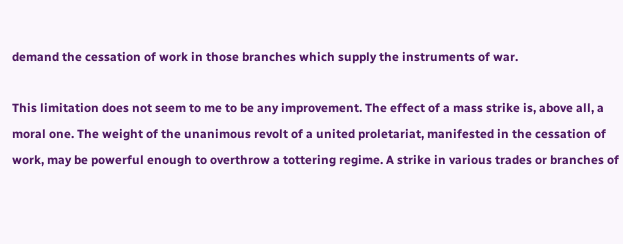demand the cessation of work in those branches which supply the instruments of war.

This limitation does not seem to me to be any improvement. The effect of a mass strike is, above all, a moral one. The weight of the unanimous revolt of a united proletariat, manifested in the cessation of work, may be powerful enough to overthrow a tottering regime. A strike in various trades or branches of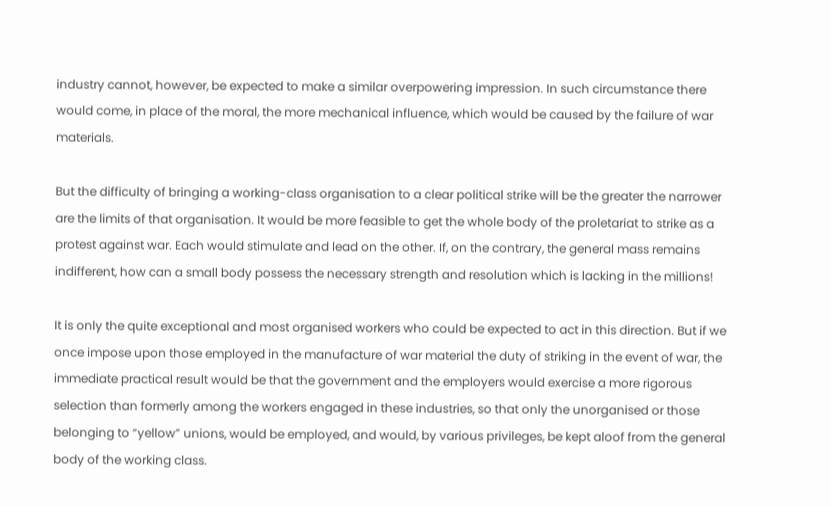industry cannot, however, be expected to make a similar overpowering impression. In such circumstance there would come, in place of the moral, the more mechanical influence, which would be caused by the failure of war materials.

But the difficulty of bringing a working-class organisation to a clear political strike will be the greater the narrower are the limits of that organisation. It would be more feasible to get the whole body of the proletariat to strike as a protest against war. Each would stimulate and lead on the other. If, on the contrary, the general mass remains indifferent, how can a small body possess the necessary strength and resolution which is lacking in the millions!

It is only the quite exceptional and most organised workers who could be expected to act in this direction. But if we once impose upon those employed in the manufacture of war material the duty of striking in the event of war, the immediate practical result would be that the government and the employers would exercise a more rigorous selection than formerly among the workers engaged in these industries, so that only the unorganised or those belonging to “yellow” unions, would be employed, and would, by various privileges, be kept aloof from the general body of the working class.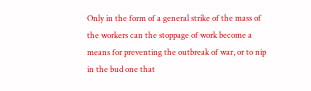Only in the form of a general strike of the mass of the workers can the stoppage of work become a means for preventing the outbreak of war, or to nip in the bud one that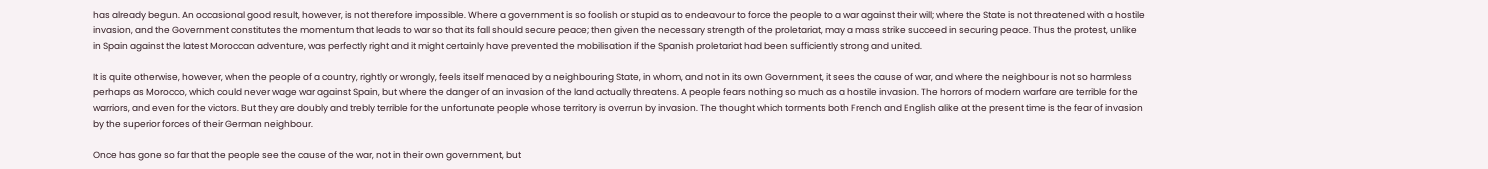has already begun. An occasional good result, however, is not therefore impossible. Where a government is so foolish or stupid as to endeavour to force the people to a war against their will; where the State is not threatened with a hostile invasion, and the Government constitutes the momentum that leads to war so that its fall should secure peace; then given the necessary strength of the proletariat, may a mass strike succeed in securing peace. Thus the protest, unlike in Spain against the latest Moroccan adventure, was perfectly right and it might certainly have prevented the mobilisation if the Spanish proletariat had been sufficiently strong and united.

It is quite otherwise, however, when the people of a country, rightly or wrongly, feels itself menaced by a neighbouring State, in whom, and not in its own Government, it sees the cause of war, and where the neighbour is not so harmless perhaps as Morocco, which could never wage war against Spain, but where the danger of an invasion of the land actually threatens. A people fears nothing so much as a hostile invasion. The horrors of modern warfare are terrible for the warriors, and even for the victors. But they are doubly and trebly terrible for the unfortunate people whose territory is overrun by invasion. The thought which torments both French and English alike at the present time is the fear of invasion by the superior forces of their German neighbour.

Once has gone so far that the people see the cause of the war, not in their own government, but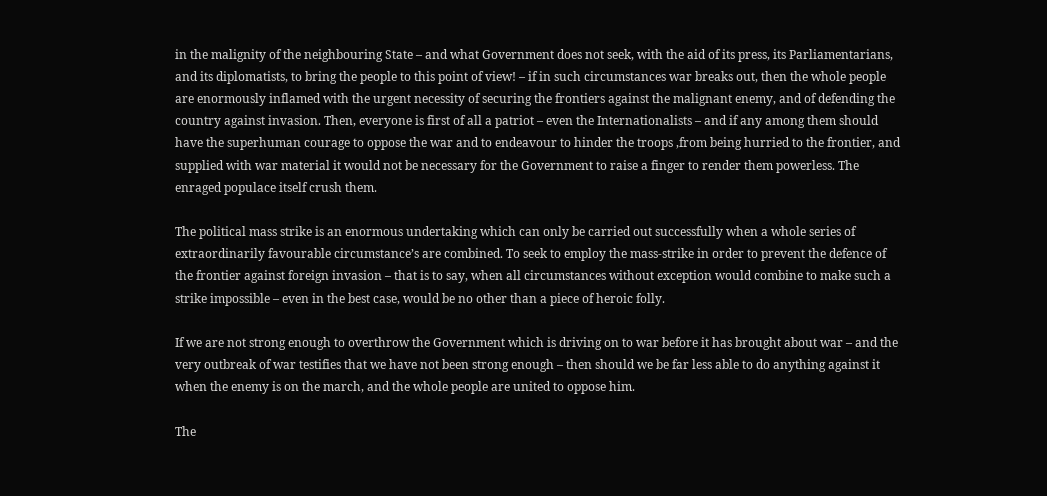in the malignity of the neighbouring State – and what Government does not seek, with the aid of its press, its Parliamentarians, and its diplomatists, to bring the people to this point of view! – if in such circumstances war breaks out, then the whole people are enormously inflamed with the urgent necessity of securing the frontiers against the malignant enemy, and of defending the country against invasion. Then, everyone is first of all a patriot – even the Internationalists – and if any among them should have the superhuman courage to oppose the war and to endeavour to hinder the troops ,from being hurried to the frontier, and supplied with war material it would not be necessary for the Government to raise a finger to render them powerless. The enraged populace itself crush them.

The political mass strike is an enormous undertaking which can only be carried out successfully when a whole series of extraordinarily favourable circumstance’s are combined. To seek to employ the mass-strike in order to prevent the defence of the frontier against foreign invasion – that is to say, when all circumstances without exception would combine to make such a strike impossible – even in the best case, would be no other than a piece of heroic folly.

If we are not strong enough to overthrow the Government which is driving on to war before it has brought about war – and the very outbreak of war testifies that we have not been strong enough – then should we be far less able to do anything against it when the enemy is on the march, and the whole people are united to oppose him.

The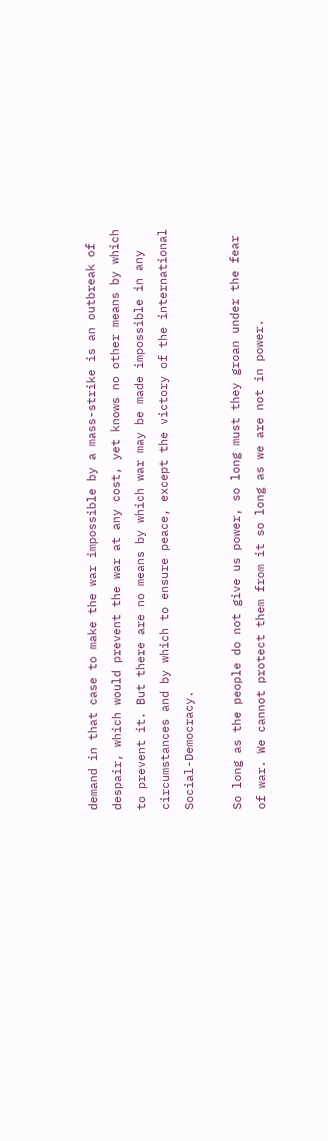demand in that case to make the war impossible by a mass-strike is an outbreak of despair, which would prevent the war at any cost, yet knows no other means by which to prevent it. But there are no means by which war may be made impossible in any circumstances and by which to ensure peace, except the victory of the international Social-Democracy.

So long as the people do not give us power, so long must they groan under the fear of war. We cannot protect them from it so long as we are not in power.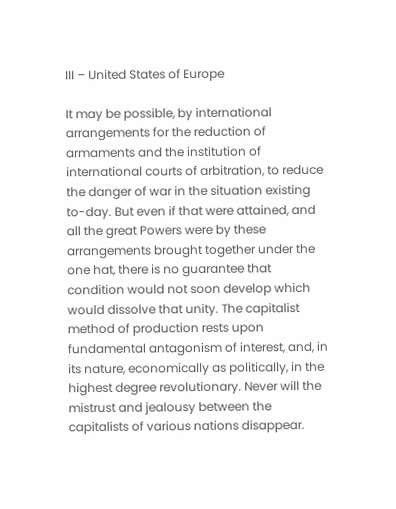III – United States of Europe

It may be possible, by international arrangements for the reduction of armaments and the institution of international courts of arbitration, to reduce the danger of war in the situation existing to-day. But even if that were attained, and all the great Powers were by these arrangements brought together under the one hat, there is no guarantee that condition would not soon develop which would dissolve that unity. The capitalist method of production rests upon fundamental antagonism of interest, and, in its nature, economically as politically, in the highest degree revolutionary. Never will the mistrust and jealousy between the capitalists of various nations disappear.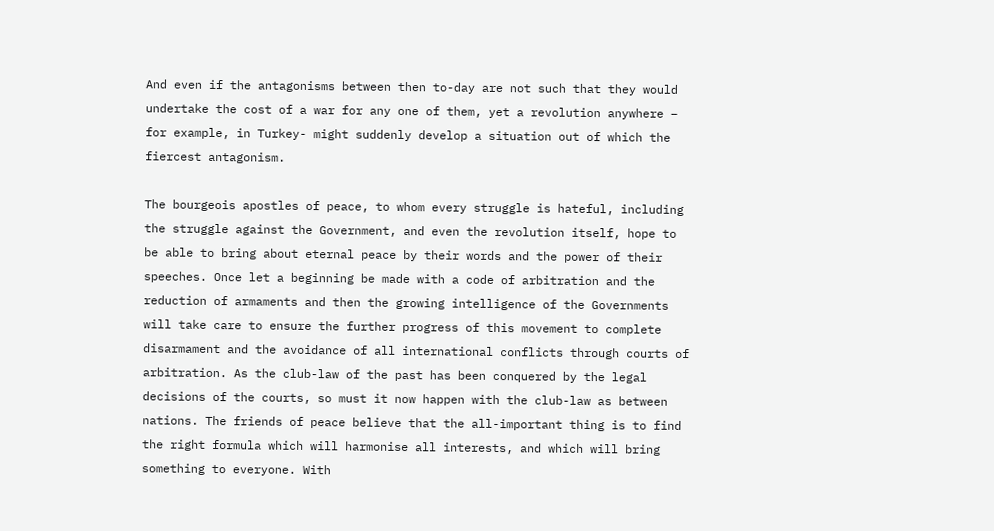And even if the antagonisms between then to-day are not such that they would undertake the cost of a war for any one of them, yet a revolution anywhere – for example, in Turkey- might suddenly develop a situation out of which the fiercest antagonism.

The bourgeois apostles of peace, to whom every struggle is hateful, including the struggle against the Government, and even the revolution itself, hope to be able to bring about eternal peace by their words and the power of their speeches. Once let a beginning be made with a code of arbitration and the reduction of armaments and then the growing intelligence of the Governments will take care to ensure the further progress of this movement to complete disarmament and the avoidance of all international conflicts through courts of arbitration. As the club-law of the past has been conquered by the legal decisions of the courts, so must it now happen with the club-law as between nations. The friends of peace believe that the all-important thing is to find the right formula which will harmonise all interests, and which will bring something to everyone. With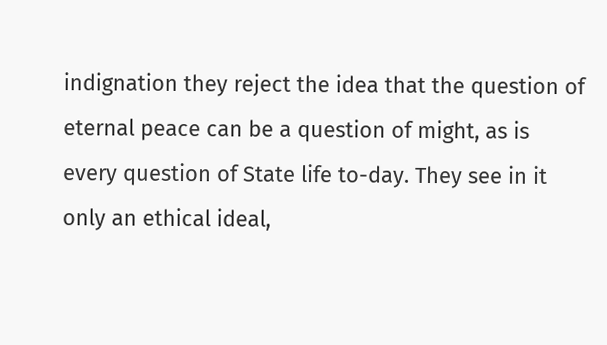indignation they reject the idea that the question of eternal peace can be a question of might, as is every question of State life to-day. They see in it only an ethical ideal,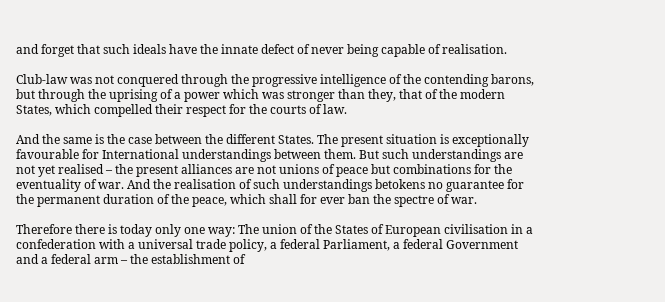and forget that such ideals have the innate defect of never being capable of realisation.

Club-law was not conquered through the progressive intelligence of the contending barons, but through the uprising of a power which was stronger than they, that of the modern States, which compelled their respect for the courts of law.

And the same is the case between the different States. The present situation is exceptionally favourable for International understandings between them. But such understandings are not yet realised – the present alliances are not unions of peace but combinations for the eventuality of war. And the realisation of such understandings betokens no guarantee for the permanent duration of the peace, which shall for ever ban the spectre of war.

Therefore there is today only one way: The union of the States of European civilisation in a confederation with a universal trade policy, a federal Parliament, a federal Government and a federal arm – the establishment of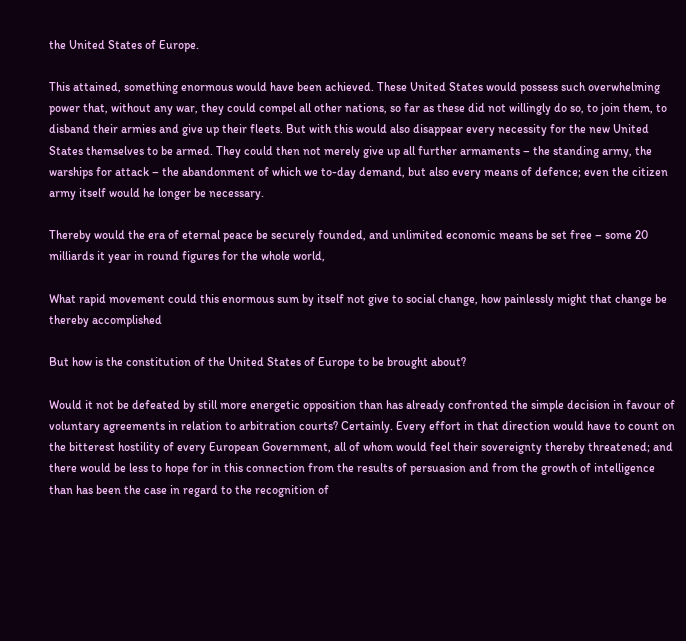the United States of Europe.

This attained, something enormous would have been achieved. These United States would possess such overwhelming power that, without any war, they could compel all other nations, so far as these did not willingly do so, to join them, to disband their armies and give up their fleets. But with this would also disappear every necessity for the new United States themselves to be armed. They could then not merely give up all further armaments – the standing army, the warships for attack – the abandonment of which we to-day demand, but also every means of defence; even the citizen army itself would he longer be necessary.

Thereby would the era of eternal peace be securely founded, and unlimited economic means be set free – some 20 milliards it year in round figures for the whole world,

What rapid movement could this enormous sum by itself not give to social change, how painlessly might that change be thereby accomplished

But how is the constitution of the United States of Europe to be brought about?

Would it not be defeated by still more energetic opposition than has already confronted the simple decision in favour of voluntary agreements in relation to arbitration courts? Certainly. Every effort in that direction would have to count on the bitterest hostility of every European Government, all of whom would feel their sovereignty thereby threatened; and there would be less to hope for in this connection from the results of persuasion and from the growth of intelligence than has been the case in regard to the recognition of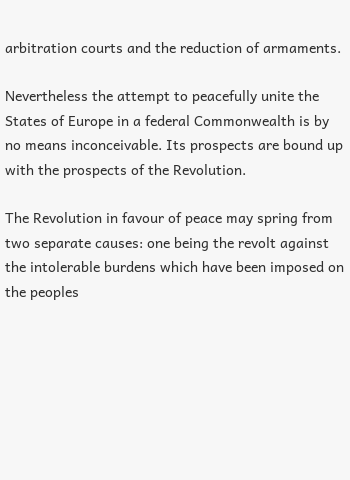arbitration courts and the reduction of armaments.

Nevertheless the attempt to peacefully unite the States of Europe in a federal Commonwealth is by no means inconceivable. Its prospects are bound up with the prospects of the Revolution.

The Revolution in favour of peace may spring from two separate causes: one being the revolt against the intolerable burdens which have been imposed on the peoples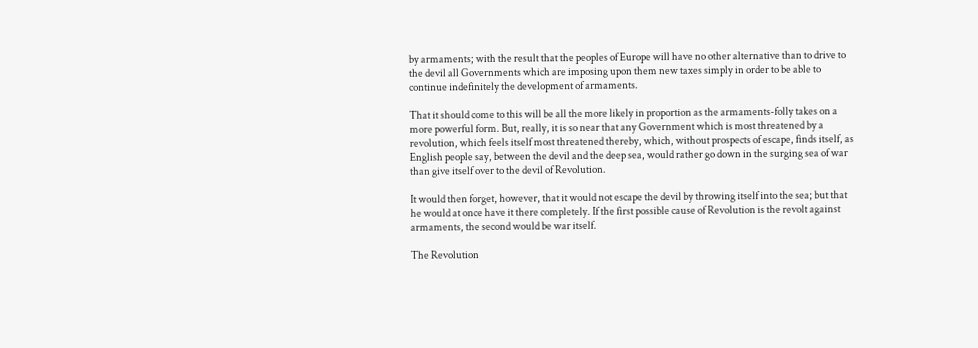by armaments; with the result that the peoples of Europe will have no other alternative than to drive to the devil all Governments which are imposing upon them new taxes simply in order to be able to continue indefinitely the development of armaments.

That it should come to this will be all the more likely in proportion as the armaments-folly takes on a more powerful form. But, really, it is so near that any Government which is most threatened by a revolution, which feels itself most threatened thereby, which, without prospects of escape, finds itself, as English people say, between the devil and the deep sea, would rather go down in the surging sea of war than give itself over to the devil of Revolution.

It would then forget, however, that it would not escape the devil by throwing itself into the sea; but that he would at once have it there completely. If the first possible cause of Revolution is the revolt against armaments, the second would be war itself.

The Revolution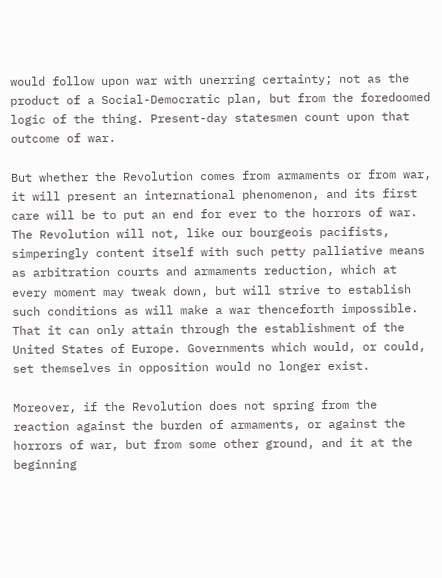would follow upon war with unerring certainty; not as the product of a Social-Democratic plan, but from the foredoomed logic of the thing. Present-day statesmen count upon that outcome of war.

But whether the Revolution comes from armaments or from war, it will present an international phenomenon, and its first care will be to put an end for ever to the horrors of war. The Revolution will not, like our bourgeois pacifists, simperingly content itself with such petty palliative means as arbitration courts and armaments reduction, which at every moment may tweak down, but will strive to establish such conditions as will make a war thenceforth impossible. That it can only attain through the establishment of the United States of Europe. Governments which would, or could, set themselves in opposition would no longer exist.

Moreover, if the Revolution does not spring from the reaction against the burden of armaments, or against the horrors of war, but from some other ground, and it at the beginning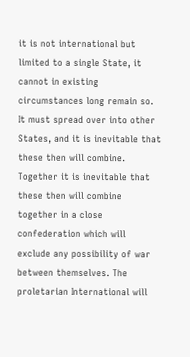it is not international but limited to a single State, it cannot in existing circumstances long remain so. It must spread over into other States, and it is inevitable that these then will combine. Together it is inevitable that these then will combine together in a close confederation which will exclude any possibility of war between themselves. The proletarian International will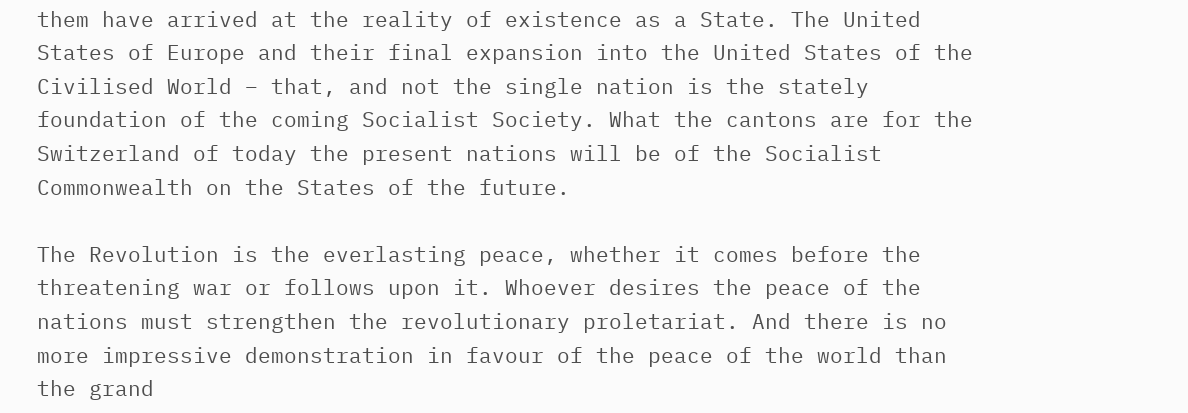them have arrived at the reality of existence as a State. The United States of Europe and their final expansion into the United States of the Civilised World – that, and not the single nation is the stately foundation of the coming Socialist Society. What the cantons are for the Switzerland of today the present nations will be of the Socialist Commonwealth on the States of the future.

The Revolution is the everlasting peace, whether it comes before the threatening war or follows upon it. Whoever desires the peace of the nations must strengthen the revolutionary proletariat. And there is no more impressive demonstration in favour of the peace of the world than the grand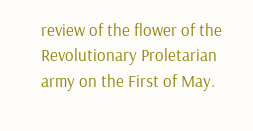review of the flower of the Revolutionary Proletarian army on the First of May.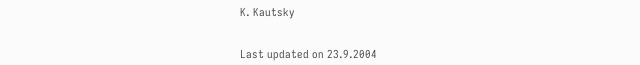K. Kautsky


Last updated on 23.9.2004